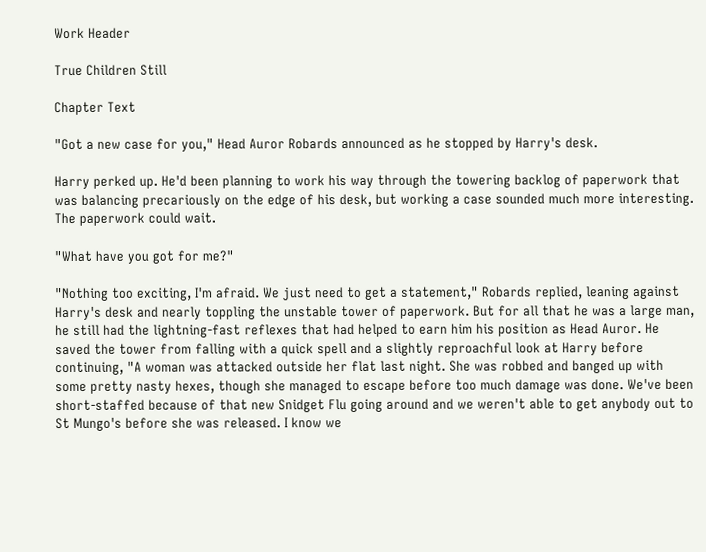Work Header

True Children Still

Chapter Text

"Got a new case for you," Head Auror Robards announced as he stopped by Harry's desk.

Harry perked up. He'd been planning to work his way through the towering backlog of paperwork that was balancing precariously on the edge of his desk, but working a case sounded much more interesting. The paperwork could wait.

"What have you got for me?"

"Nothing too exciting, I'm afraid. We just need to get a statement," Robards replied, leaning against Harry's desk and nearly toppling the unstable tower of paperwork. But for all that he was a large man, he still had the lightning-fast reflexes that had helped to earn him his position as Head Auror. He saved the tower from falling with a quick spell and a slightly reproachful look at Harry before continuing, "A woman was attacked outside her flat last night. She was robbed and banged up with some pretty nasty hexes, though she managed to escape before too much damage was done. We've been short-staffed because of that new Snidget Flu going around and we weren't able to get anybody out to St Mungo's before she was released. I know we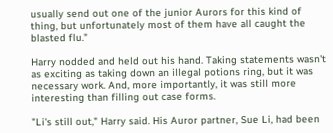usually send out one of the junior Aurors for this kind of thing, but unfortunately most of them have all caught the blasted flu."

Harry nodded and held out his hand. Taking statements wasn't as exciting as taking down an illegal potions ring, but it was necessary work. And, more importantly, it was still more interesting than filling out case forms.

"Li's still out," Harry said. His Auror partner, Sue Li, had been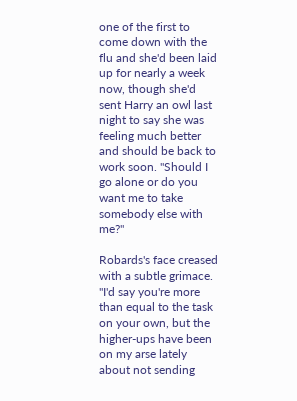one of the first to come down with the flu and she'd been laid up for nearly a week now, though she'd sent Harry an owl last night to say she was feeling much better and should be back to work soon. "Should I go alone or do you want me to take somebody else with me?"

Robards's face creased with a subtle grimace. "I'd say you're more than equal to the task on your own, but the higher-ups have been on my arse lately about not sending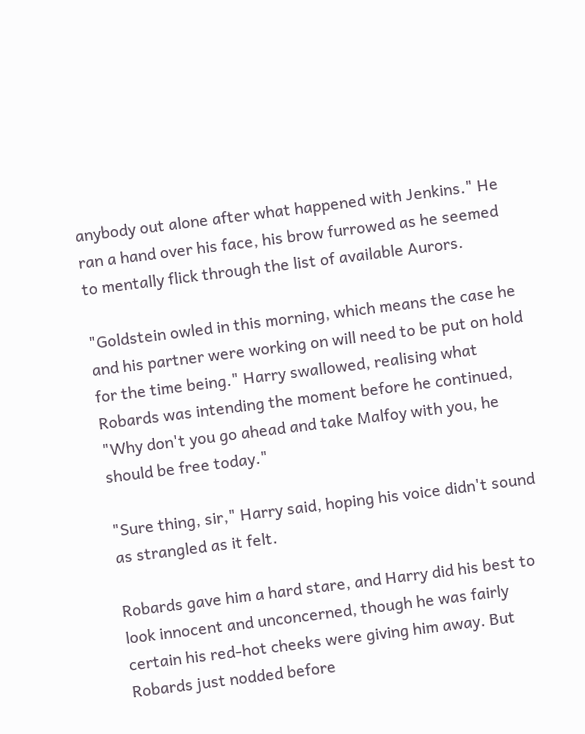anybody out alone after what happened with Jenkins." He ran a hand over his face, his brow furrowed as he seemed to mentally flick through the list of available Aurors.

"Goldstein owled in this morning, which means the case he and his partner were working on will need to be put on hold for the time being." Harry swallowed, realising what Robards was intending the moment before he continued, "Why don't you go ahead and take Malfoy with you, he should be free today."

"Sure thing, sir," Harry said, hoping his voice didn't sound as strangled as it felt.

Robards gave him a hard stare, and Harry did his best to look innocent and unconcerned, though he was fairly certain his red-hot cheeks were giving him away. But Robards just nodded before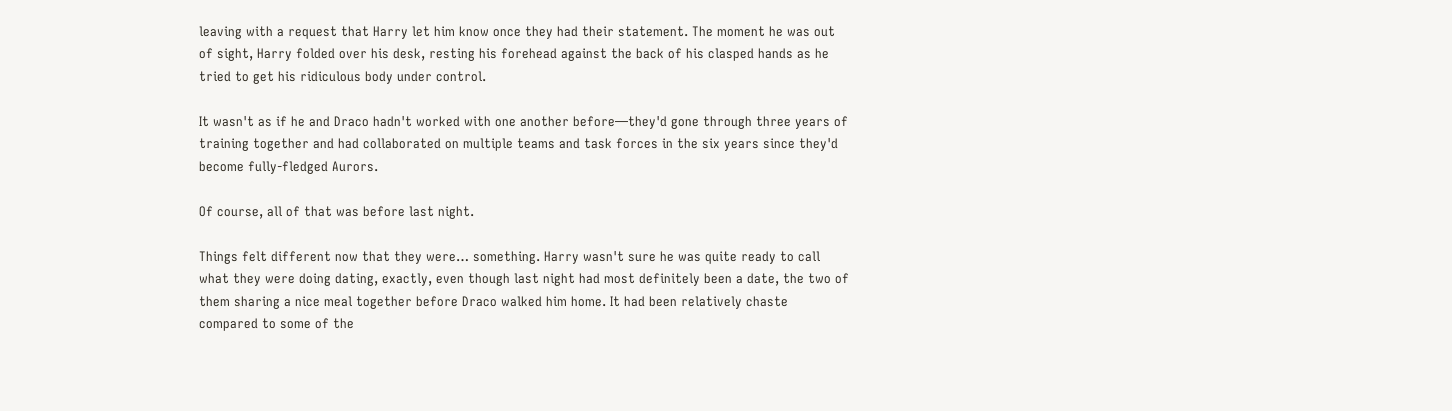leaving with a request that Harry let him know once they had their statement. The moment he was out of sight, Harry folded over his desk, resting his forehead against the back of his clasped hands as he tried to get his ridiculous body under control.

It wasn't as if he and Draco hadn't worked with one another before—they'd gone through three years of training together and had collaborated on multiple teams and task forces in the six years since they'd become fully-fledged Aurors.

Of course, all of that was before last night.

Things felt different now that they were… something. Harry wasn't sure he was quite ready to call what they were doing dating, exactly, even though last night had most definitely been a date, the two of them sharing a nice meal together before Draco walked him home. It had been relatively chaste compared to some of the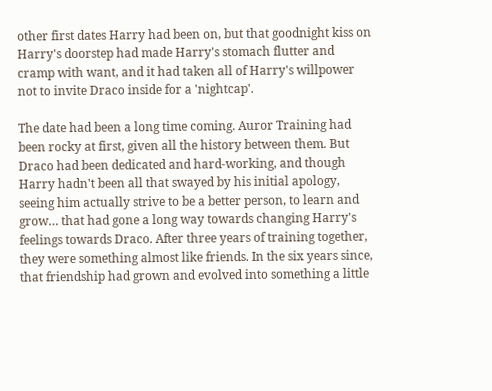other first dates Harry had been on, but that goodnight kiss on Harry's doorstep had made Harry's stomach flutter and cramp with want, and it had taken all of Harry's willpower not to invite Draco inside for a 'nightcap'.

The date had been a long time coming. Auror Training had been rocky at first, given all the history between them. But Draco had been dedicated and hard-working, and though Harry hadn't been all that swayed by his initial apology, seeing him actually strive to be a better person, to learn and grow… that had gone a long way towards changing Harry's feelings towards Draco. After three years of training together, they were something almost like friends. In the six years since, that friendship had grown and evolved into something a little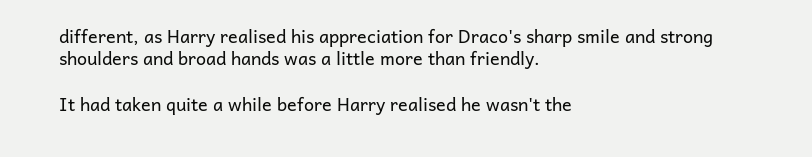different, as Harry realised his appreciation for Draco's sharp smile and strong shoulders and broad hands was a little more than friendly.

It had taken quite a while before Harry realised he wasn't the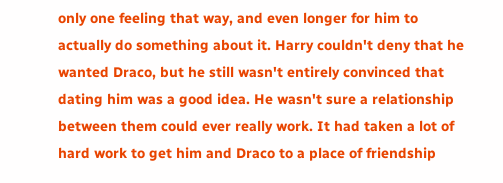only one feeling that way, and even longer for him to actually do something about it. Harry couldn't deny that he wanted Draco, but he still wasn't entirely convinced that dating him was a good idea. He wasn't sure a relationship between them could ever really work. It had taken a lot of hard work to get him and Draco to a place of friendship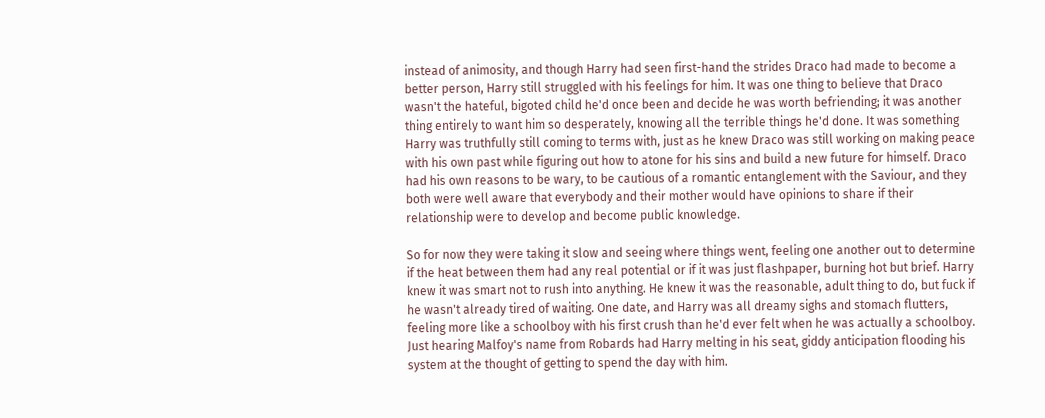instead of animosity, and though Harry had seen first-hand the strides Draco had made to become a better person, Harry still struggled with his feelings for him. It was one thing to believe that Draco wasn't the hateful, bigoted child he'd once been and decide he was worth befriending; it was another thing entirely to want him so desperately, knowing all the terrible things he'd done. It was something Harry was truthfully still coming to terms with, just as he knew Draco was still working on making peace with his own past while figuring out how to atone for his sins and build a new future for himself. Draco had his own reasons to be wary, to be cautious of a romantic entanglement with the Saviour, and they both were well aware that everybody and their mother would have opinions to share if their relationship were to develop and become public knowledge.

So for now they were taking it slow and seeing where things went, feeling one another out to determine if the heat between them had any real potential or if it was just flashpaper, burning hot but brief. Harry knew it was smart not to rush into anything. He knew it was the reasonable, adult thing to do, but fuck if he wasn't already tired of waiting. One date, and Harry was all dreamy sighs and stomach flutters, feeling more like a schoolboy with his first crush than he'd ever felt when he was actually a schoolboy. Just hearing Malfoy's name from Robards had Harry melting in his seat, giddy anticipation flooding his system at the thought of getting to spend the day with him.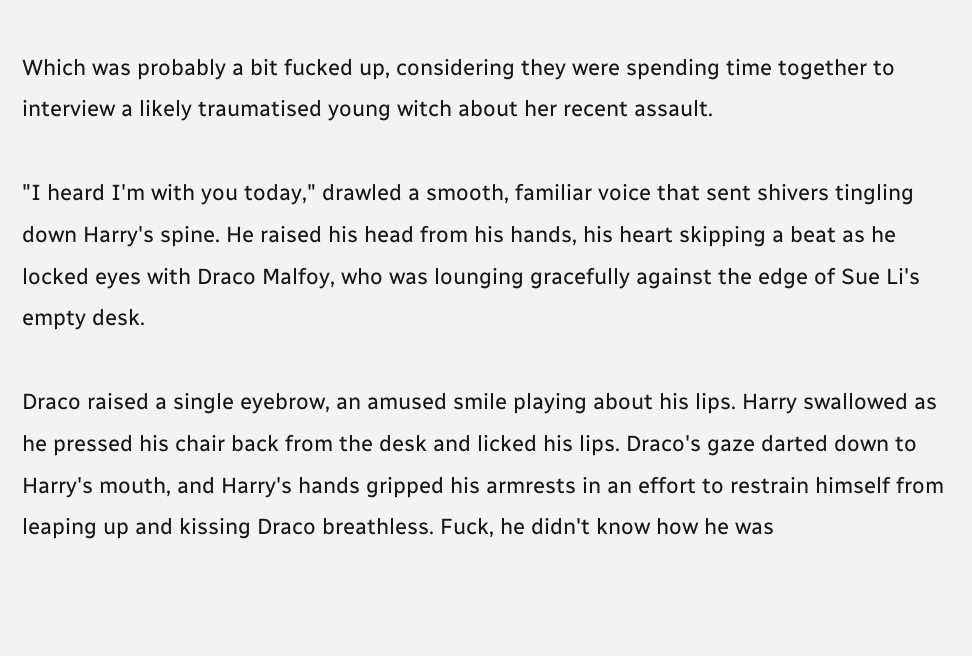Which was probably a bit fucked up, considering they were spending time together to interview a likely traumatised young witch about her recent assault.

"I heard I'm with you today," drawled a smooth, familiar voice that sent shivers tingling down Harry's spine. He raised his head from his hands, his heart skipping a beat as he locked eyes with Draco Malfoy, who was lounging gracefully against the edge of Sue Li's empty desk.

Draco raised a single eyebrow, an amused smile playing about his lips. Harry swallowed as he pressed his chair back from the desk and licked his lips. Draco's gaze darted down to Harry's mouth, and Harry's hands gripped his armrests in an effort to restrain himself from leaping up and kissing Draco breathless. Fuck, he didn't know how he was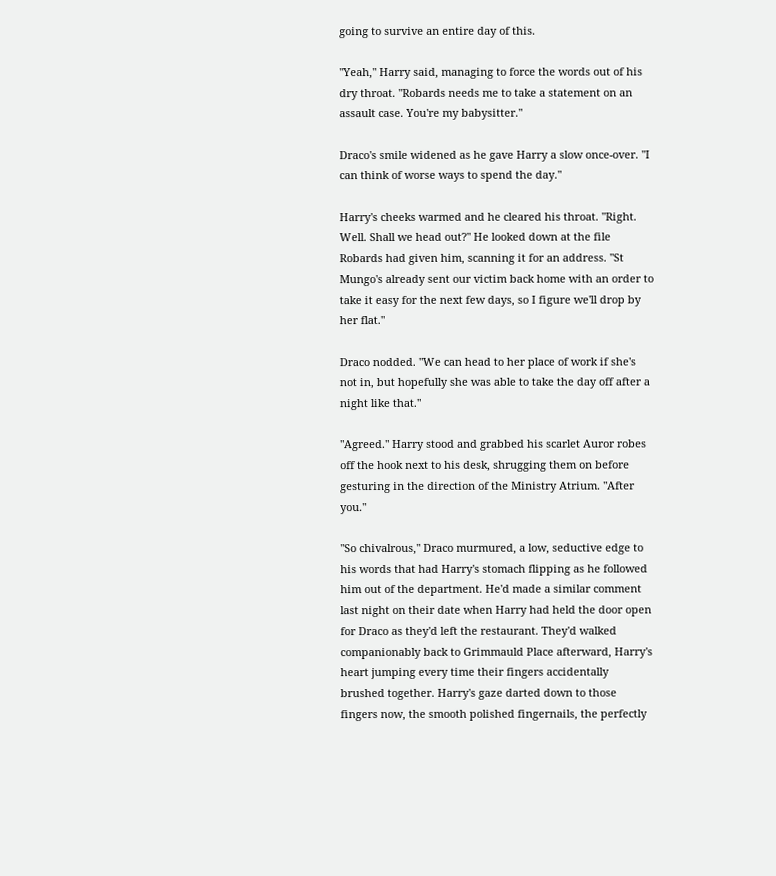going to survive an entire day of this.

"Yeah," Harry said, managing to force the words out of his dry throat. "Robards needs me to take a statement on an assault case. You're my babysitter."

Draco's smile widened as he gave Harry a slow once-over. "I can think of worse ways to spend the day."

Harry's cheeks warmed and he cleared his throat. "Right. Well. Shall we head out?" He looked down at the file Robards had given him, scanning it for an address. "St Mungo's already sent our victim back home with an order to take it easy for the next few days, so I figure we'll drop by her flat."

Draco nodded. "We can head to her place of work if she's not in, but hopefully she was able to take the day off after a night like that."

"Agreed." Harry stood and grabbed his scarlet Auror robes off the hook next to his desk, shrugging them on before gesturing in the direction of the Ministry Atrium. "After you."

"So chivalrous," Draco murmured, a low, seductive edge to his words that had Harry's stomach flipping as he followed him out of the department. He'd made a similar comment last night on their date when Harry had held the door open for Draco as they'd left the restaurant. They'd walked companionably back to Grimmauld Place afterward, Harry's heart jumping every time their fingers accidentally brushed together. Harry's gaze darted down to those fingers now, the smooth polished fingernails, the perfectly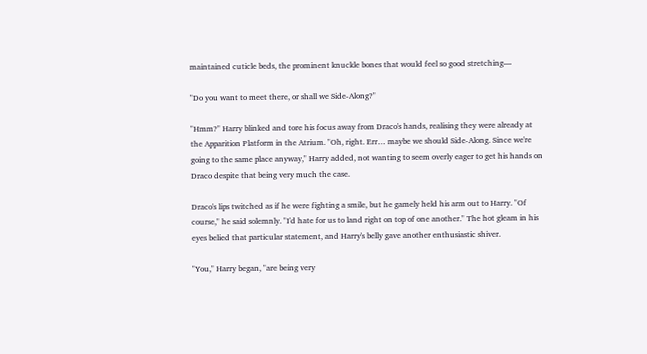maintained cuticle beds, the prominent knuckle bones that would feel so good stretching—

"Do you want to meet there, or shall we Side-Along?"

"Hmm?" Harry blinked and tore his focus away from Draco's hands, realising they were already at the Apparition Platform in the Atrium. "Oh, right. Err… maybe we should Side-Along. Since we're going to the same place anyway," Harry added, not wanting to seem overly eager to get his hands on Draco despite that being very much the case.

Draco's lips twitched as if he were fighting a smile, but he gamely held his arm out to Harry. "Of course," he said solemnly. "I'd hate for us to land right on top of one another." The hot gleam in his eyes belied that particular statement, and Harry's belly gave another enthusiastic shiver.

"You," Harry began, "are being very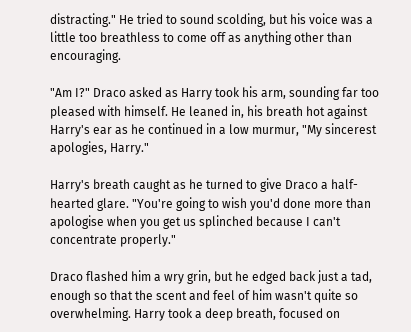distracting." He tried to sound scolding, but his voice was a little too breathless to come off as anything other than encouraging.

"Am I?" Draco asked as Harry took his arm, sounding far too pleased with himself. He leaned in, his breath hot against Harry's ear as he continued in a low murmur, "My sincerest apologies, Harry."

Harry's breath caught as he turned to give Draco a half-hearted glare. "You're going to wish you'd done more than apologise when you get us splinched because I can't concentrate properly."

Draco flashed him a wry grin, but he edged back just a tad, enough so that the scent and feel of him wasn't quite so overwhelming. Harry took a deep breath, focused on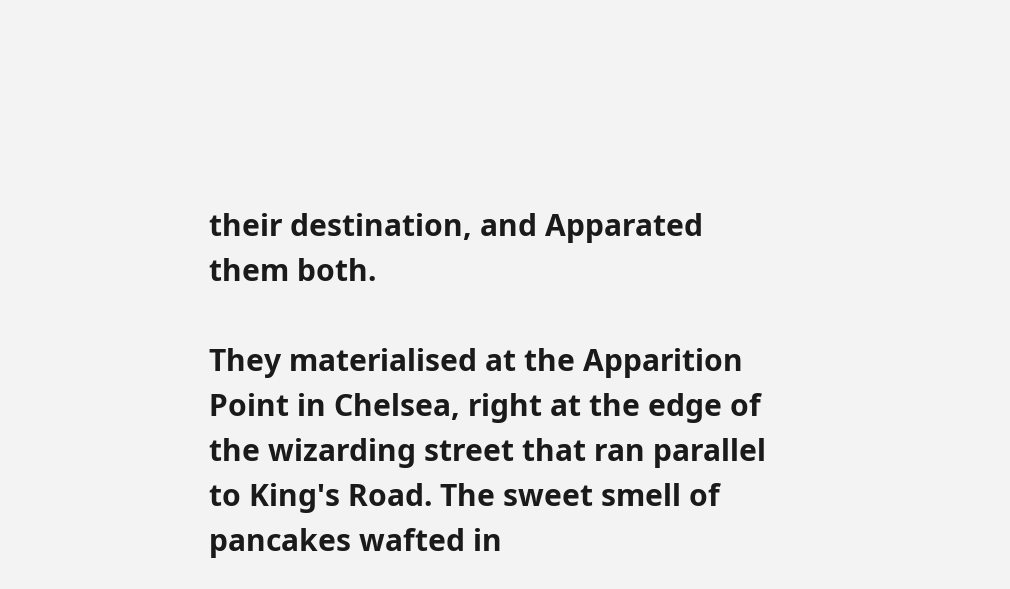their destination, and Apparated them both.

They materialised at the Apparition Point in Chelsea, right at the edge of the wizarding street that ran parallel to King's Road. The sweet smell of pancakes wafted in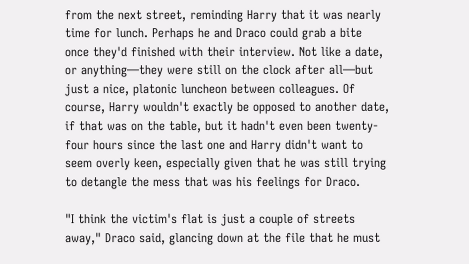from the next street, reminding Harry that it was nearly time for lunch. Perhaps he and Draco could grab a bite once they'd finished with their interview. Not like a date, or anything—they were still on the clock after all—but just a nice, platonic luncheon between colleagues. Of course, Harry wouldn't exactly be opposed to another date, if that was on the table, but it hadn't even been twenty-four hours since the last one and Harry didn't want to seem overly keen, especially given that he was still trying to detangle the mess that was his feelings for Draco.

"I think the victim's flat is just a couple of streets away," Draco said, glancing down at the file that he must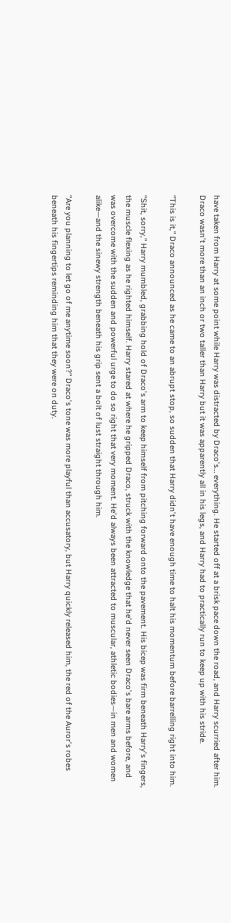have taken from Harry at some point while Harry was distracted by Draco's… everything. He started off at a brisk pace down the road, and Harry scurried after him. Draco wasn't more than an inch or two taller than Harry but it was apparently all in his legs, and Harry had to practically run to keep up with his stride.

"This is it," Draco announced as he came to an abrupt stop, so sudden that Harry didn't have enough time to halt his momentum before barrelling right into him.

"Shit, sorry," Harry mumbled, grabbing hold of Draco's arm to keep himself from pitching forward onto the pavement. His bicep was firm beneath Harry's fingers, the muscle flexing as he righted himself. Harry stared at where he gripped Draco, struck with the knowledge that he'd never seen Draco's bare arms before, and was overcome with the sudden and powerful urge to do so right that very moment. He'd always been attracted to muscular, athletic bodies—in men and women alike—and the sinewy strength beneath his grip sent a bolt of lust straight through him.

"Are you planning to let go of me anytime soon?" Draco's tone was more playful than accusatory, but Harry quickly released him, the red of the Auror's robes beneath his fingertips reminding him that they were on duty.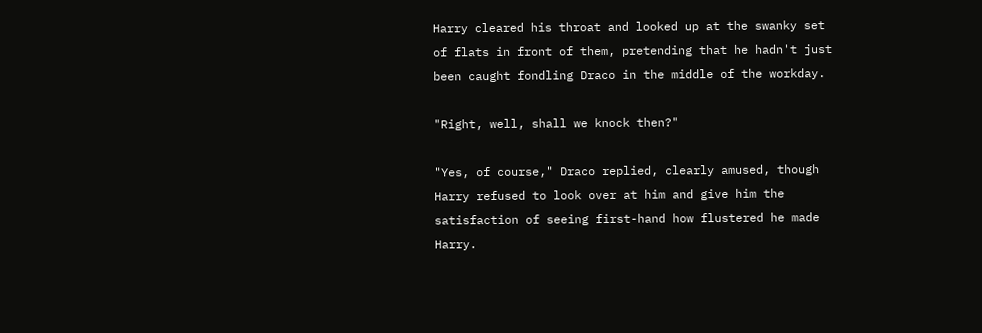Harry cleared his throat and looked up at the swanky set of flats in front of them, pretending that he hadn't just been caught fondling Draco in the middle of the workday.

"Right, well, shall we knock then?"

"Yes, of course," Draco replied, clearly amused, though Harry refused to look over at him and give him the satisfaction of seeing first-hand how flustered he made Harry.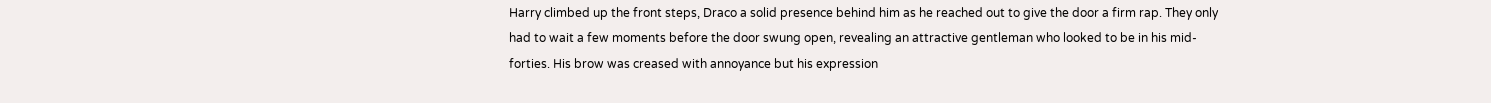Harry climbed up the front steps, Draco a solid presence behind him as he reached out to give the door a firm rap. They only had to wait a few moments before the door swung open, revealing an attractive gentleman who looked to be in his mid-forties. His brow was creased with annoyance but his expression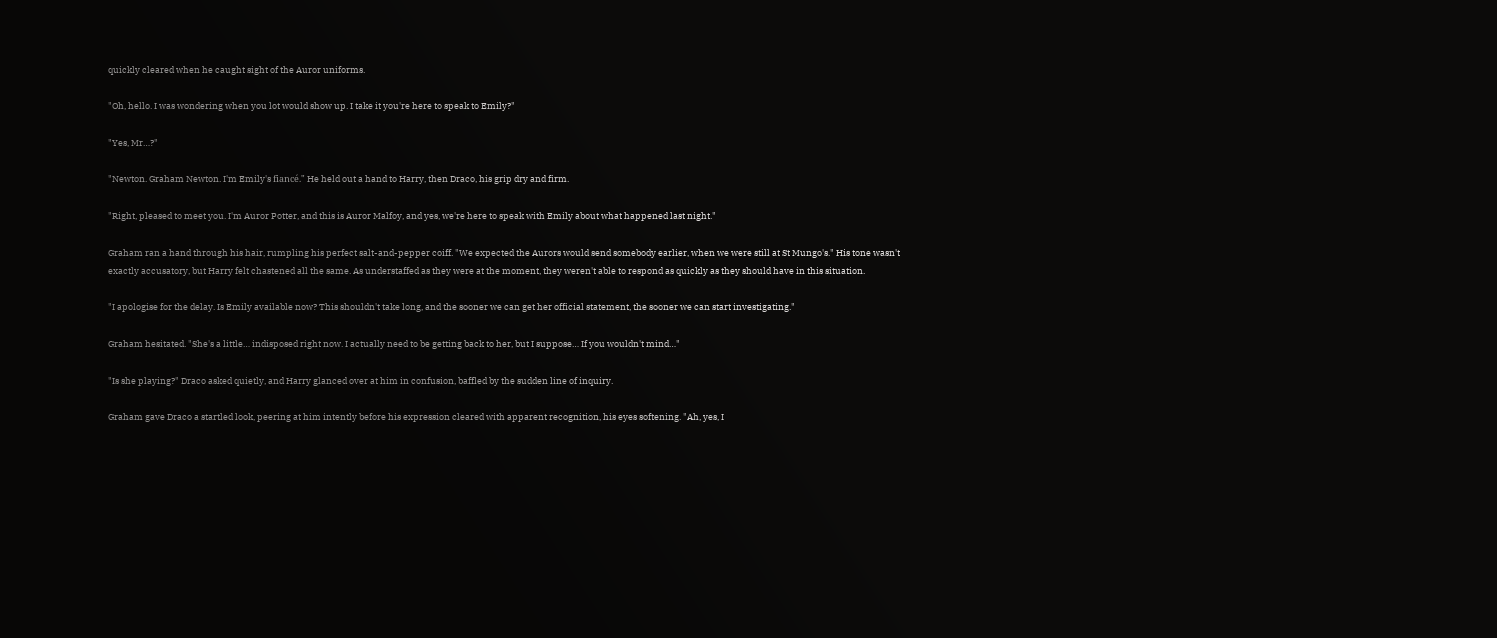quickly cleared when he caught sight of the Auror uniforms.

"Oh, hello. I was wondering when you lot would show up. I take it you're here to speak to Emily?"

"Yes, Mr…?"

"Newton. Graham Newton. I'm Emily's fiancé." He held out a hand to Harry, then Draco, his grip dry and firm.

"Right, pleased to meet you. I'm Auror Potter, and this is Auror Malfoy, and yes, we're here to speak with Emily about what happened last night."

Graham ran a hand through his hair, rumpling his perfect salt-and-pepper coiff. "We expected the Aurors would send somebody earlier, when we were still at St Mungo's." His tone wasn't exactly accusatory, but Harry felt chastened all the same. As understaffed as they were at the moment, they weren't able to respond as quickly as they should have in this situation.

"I apologise for the delay. Is Emily available now? This shouldn't take long, and the sooner we can get her official statement, the sooner we can start investigating."

Graham hesitated. "She's a little… indisposed right now. I actually need to be getting back to her, but I suppose… If you wouldn't mind…"

"Is she playing?" Draco asked quietly, and Harry glanced over at him in confusion, baffled by the sudden line of inquiry.

Graham gave Draco a startled look, peering at him intently before his expression cleared with apparent recognition, his eyes softening. "Ah, yes, I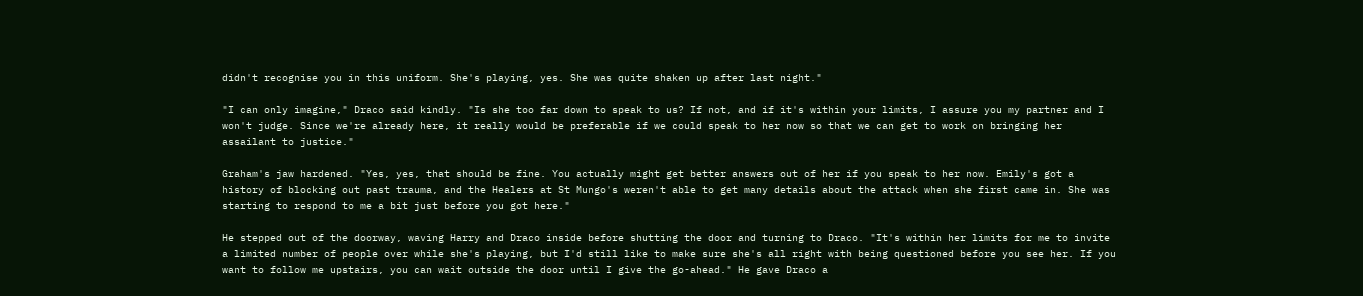didn't recognise you in this uniform. She's playing, yes. She was quite shaken up after last night."

"I can only imagine," Draco said kindly. "Is she too far down to speak to us? If not, and if it's within your limits, I assure you my partner and I won't judge. Since we're already here, it really would be preferable if we could speak to her now so that we can get to work on bringing her assailant to justice."

Graham's jaw hardened. "Yes, yes, that should be fine. You actually might get better answers out of her if you speak to her now. Emily's got a history of blocking out past trauma, and the Healers at St Mungo's weren't able to get many details about the attack when she first came in. She was starting to respond to me a bit just before you got here."

He stepped out of the doorway, waving Harry and Draco inside before shutting the door and turning to Draco. "It's within her limits for me to invite a limited number of people over while she's playing, but I'd still like to make sure she's all right with being questioned before you see her. If you want to follow me upstairs, you can wait outside the door until I give the go-ahead." He gave Draco a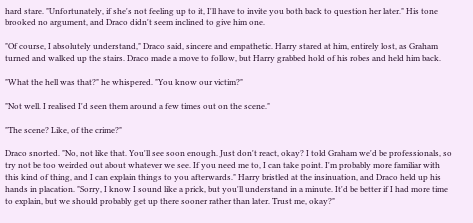hard stare. "Unfortunately, if she's not feeling up to it, I'll have to invite you both back to question her later." His tone brooked no argument, and Draco didn't seem inclined to give him one.

"Of course, I absolutely understand," Draco said, sincere and empathetic. Harry stared at him, entirely lost, as Graham turned and walked up the stairs. Draco made a move to follow, but Harry grabbed hold of his robes and held him back.

"What the hell was that?" he whispered. "You know our victim?"

"Not well. I realised I'd seen them around a few times out on the scene."

"The scene? Like, of the crime?"

Draco snorted. "No, not like that. You'll see soon enough. Just don't react, okay? I told Graham we'd be professionals, so try not be too weirded out about whatever we see. If you need me to, I can take point. I'm probably more familiar with this kind of thing, and I can explain things to you afterwards." Harry bristled at the insinuation, and Draco held up his hands in placation. "Sorry, I know I sound like a prick, but you'll understand in a minute. It'd be better if I had more time to explain, but we should probably get up there sooner rather than later. Trust me, okay?"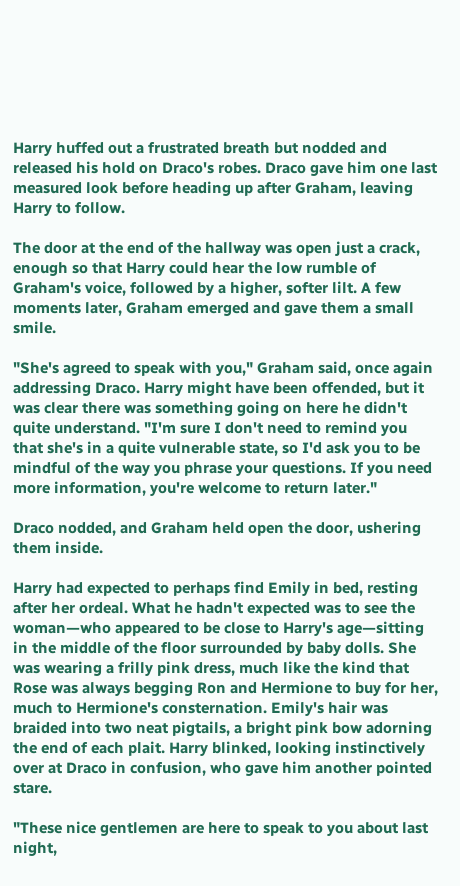Harry huffed out a frustrated breath but nodded and released his hold on Draco's robes. Draco gave him one last measured look before heading up after Graham, leaving Harry to follow.

The door at the end of the hallway was open just a crack, enough so that Harry could hear the low rumble of Graham's voice, followed by a higher, softer lilt. A few moments later, Graham emerged and gave them a small smile.

"She's agreed to speak with you," Graham said, once again addressing Draco. Harry might have been offended, but it was clear there was something going on here he didn't quite understand. "I'm sure I don't need to remind you that she's in a quite vulnerable state, so I'd ask you to be mindful of the way you phrase your questions. If you need more information, you're welcome to return later."

Draco nodded, and Graham held open the door, ushering them inside.

Harry had expected to perhaps find Emily in bed, resting after her ordeal. What he hadn't expected was to see the woman—who appeared to be close to Harry's age—sitting in the middle of the floor surrounded by baby dolls. She was wearing a frilly pink dress, much like the kind that Rose was always begging Ron and Hermione to buy for her, much to Hermione's consternation. Emily's hair was braided into two neat pigtails, a bright pink bow adorning the end of each plait. Harry blinked, looking instinctively over at Draco in confusion, who gave him another pointed stare.

"These nice gentlemen are here to speak to you about last night,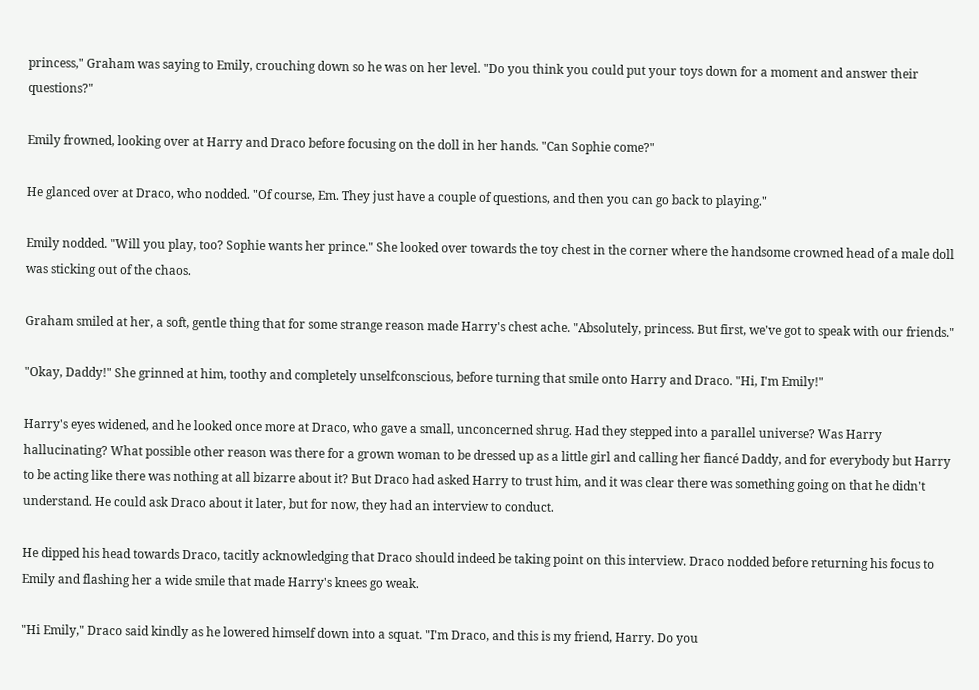princess," Graham was saying to Emily, crouching down so he was on her level. "Do you think you could put your toys down for a moment and answer their questions?"

Emily frowned, looking over at Harry and Draco before focusing on the doll in her hands. "Can Sophie come?"

He glanced over at Draco, who nodded. "Of course, Em. They just have a couple of questions, and then you can go back to playing."

Emily nodded. "Will you play, too? Sophie wants her prince." She looked over towards the toy chest in the corner where the handsome crowned head of a male doll was sticking out of the chaos.

Graham smiled at her, a soft, gentle thing that for some strange reason made Harry's chest ache. "Absolutely, princess. But first, we've got to speak with our friends."

"Okay, Daddy!" She grinned at him, toothy and completely unselfconscious, before turning that smile onto Harry and Draco. "Hi, I'm Emily!"

Harry's eyes widened, and he looked once more at Draco, who gave a small, unconcerned shrug. Had they stepped into a parallel universe? Was Harry hallucinating? What possible other reason was there for a grown woman to be dressed up as a little girl and calling her fiancé Daddy, and for everybody but Harry to be acting like there was nothing at all bizarre about it? But Draco had asked Harry to trust him, and it was clear there was something going on that he didn't understand. He could ask Draco about it later, but for now, they had an interview to conduct.

He dipped his head towards Draco, tacitly acknowledging that Draco should indeed be taking point on this interview. Draco nodded before returning his focus to Emily and flashing her a wide smile that made Harry's knees go weak.

"Hi Emily," Draco said kindly as he lowered himself down into a squat. "I'm Draco, and this is my friend, Harry. Do you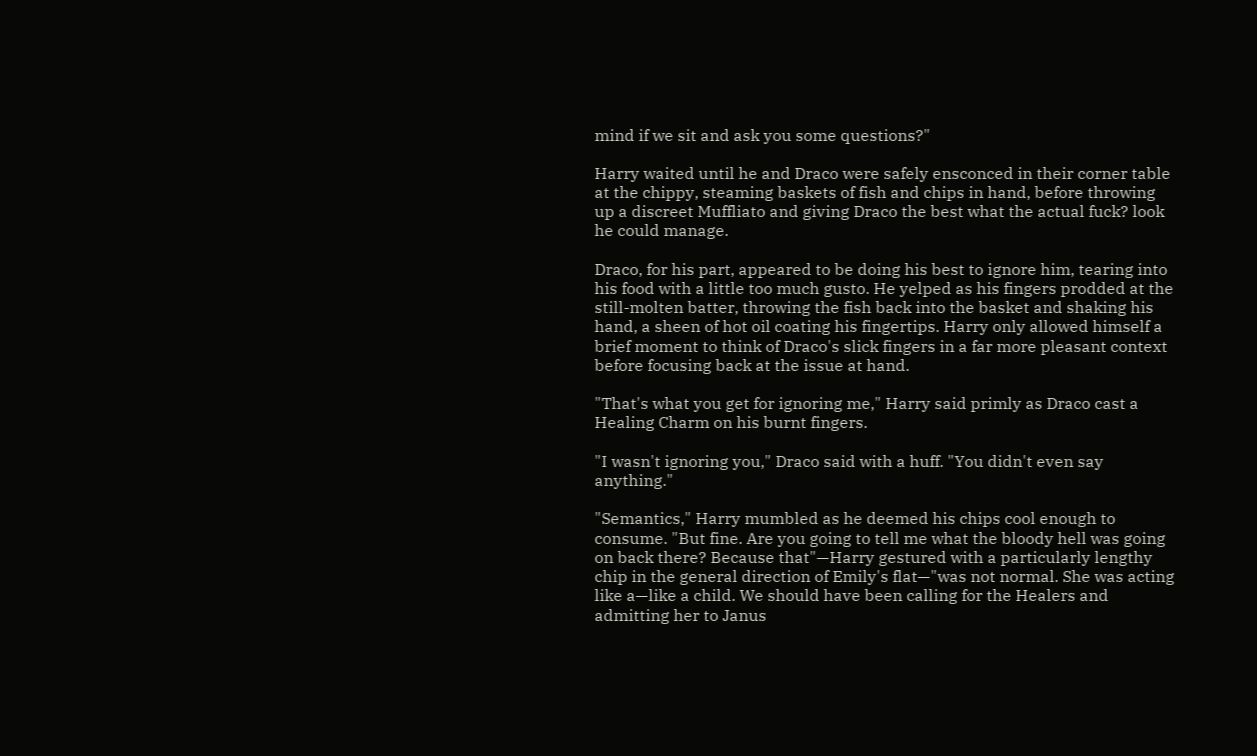mind if we sit and ask you some questions?"

Harry waited until he and Draco were safely ensconced in their corner table at the chippy, steaming baskets of fish and chips in hand, before throwing up a discreet Muffliato and giving Draco the best what the actual fuck? look he could manage.

Draco, for his part, appeared to be doing his best to ignore him, tearing into his food with a little too much gusto. He yelped as his fingers prodded at the still-molten batter, throwing the fish back into the basket and shaking his hand, a sheen of hot oil coating his fingertips. Harry only allowed himself a brief moment to think of Draco's slick fingers in a far more pleasant context before focusing back at the issue at hand.

"That's what you get for ignoring me," Harry said primly as Draco cast a Healing Charm on his burnt fingers.

"I wasn't ignoring you," Draco said with a huff. "You didn't even say anything."

"Semantics," Harry mumbled as he deemed his chips cool enough to consume. "But fine. Are you going to tell me what the bloody hell was going on back there? Because that"—Harry gestured with a particularly lengthy chip in the general direction of Emily's flat—"was not normal. She was acting like a—like a child. We should have been calling for the Healers and admitting her to Janus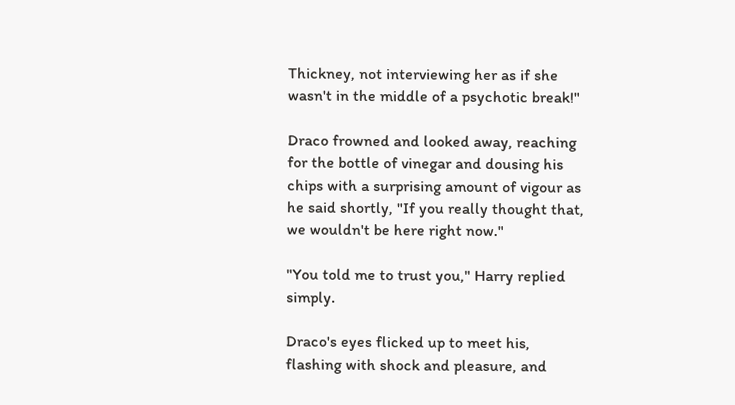Thickney, not interviewing her as if she wasn't in the middle of a psychotic break!"

Draco frowned and looked away, reaching for the bottle of vinegar and dousing his chips with a surprising amount of vigour as he said shortly, "If you really thought that, we wouldn't be here right now."

"You told me to trust you," Harry replied simply.

Draco's eyes flicked up to meet his, flashing with shock and pleasure, and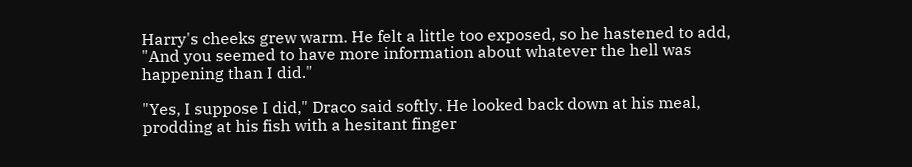Harry's cheeks grew warm. He felt a little too exposed, so he hastened to add, "And you seemed to have more information about whatever the hell was happening than I did."

"Yes, I suppose I did," Draco said softly. He looked back down at his meal, prodding at his fish with a hesitant finger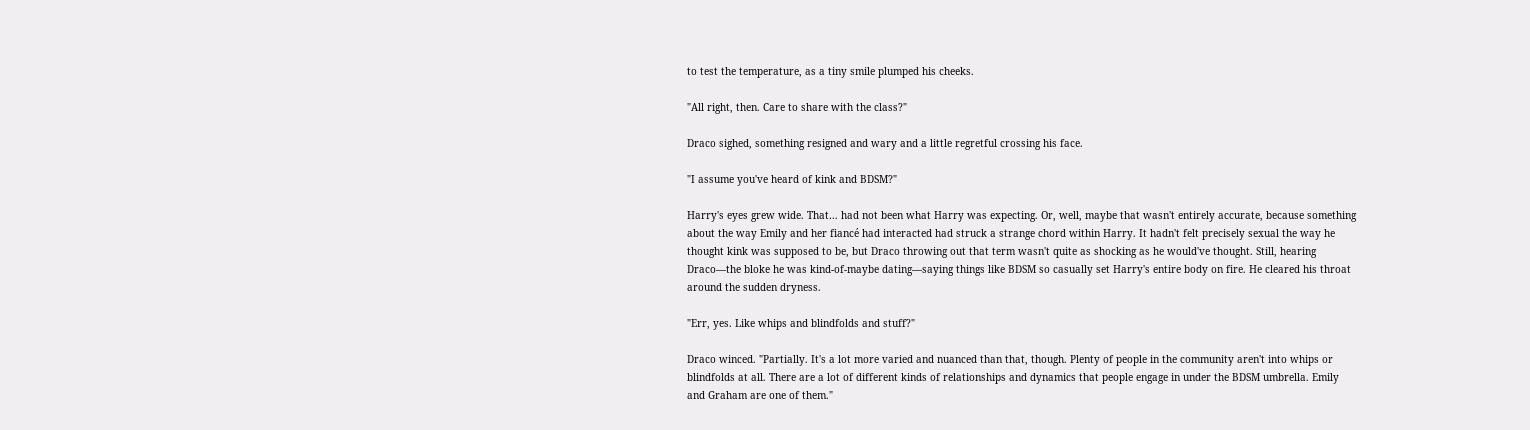to test the temperature, as a tiny smile plumped his cheeks.

"All right, then. Care to share with the class?"

Draco sighed, something resigned and wary and a little regretful crossing his face.

"I assume you've heard of kink and BDSM?"

Harry's eyes grew wide. That… had not been what Harry was expecting. Or, well, maybe that wasn't entirely accurate, because something about the way Emily and her fiancé had interacted had struck a strange chord within Harry. It hadn't felt precisely sexual the way he thought kink was supposed to be, but Draco throwing out that term wasn't quite as shocking as he would've thought. Still, hearing Draco—the bloke he was kind-of-maybe dating—saying things like BDSM so casually set Harry's entire body on fire. He cleared his throat around the sudden dryness.

"Err, yes. Like whips and blindfolds and stuff?"

Draco winced. "Partially. It's a lot more varied and nuanced than that, though. Plenty of people in the community aren't into whips or blindfolds at all. There are a lot of different kinds of relationships and dynamics that people engage in under the BDSM umbrella. Emily and Graham are one of them."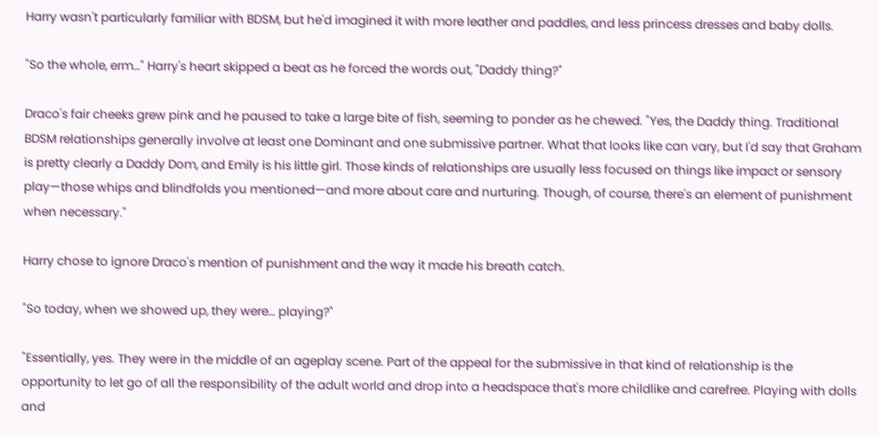Harry wasn't particularly familiar with BDSM, but he'd imagined it with more leather and paddles, and less princess dresses and baby dolls.

"So the whole, erm…" Harry's heart skipped a beat as he forced the words out, "Daddy thing?"

Draco's fair cheeks grew pink and he paused to take a large bite of fish, seeming to ponder as he chewed. "Yes, the Daddy thing. Traditional BDSM relationships generally involve at least one Dominant and one submissive partner. What that looks like can vary, but I'd say that Graham is pretty clearly a Daddy Dom, and Emily is his little girl. Those kinds of relationships are usually less focused on things like impact or sensory play—those whips and blindfolds you mentioned—and more about care and nurturing. Though, of course, there's an element of punishment when necessary."

Harry chose to ignore Draco's mention of punishment and the way it made his breath catch.

"So today, when we showed up, they were… playing?"

"Essentially, yes. They were in the middle of an ageplay scene. Part of the appeal for the submissive in that kind of relationship is the opportunity to let go of all the responsibility of the adult world and drop into a headspace that's more childlike and carefree. Playing with dolls and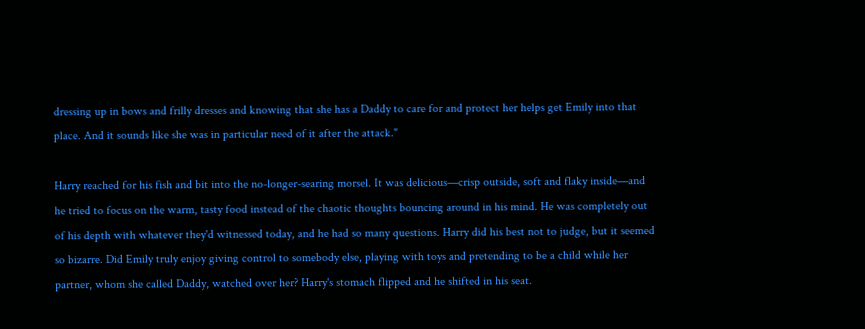dressing up in bows and frilly dresses and knowing that she has a Daddy to care for and protect her helps get Emily into that place. And it sounds like she was in particular need of it after the attack."

Harry reached for his fish and bit into the no-longer-searing morsel. It was delicious—crisp outside, soft and flaky inside—and he tried to focus on the warm, tasty food instead of the chaotic thoughts bouncing around in his mind. He was completely out of his depth with whatever they'd witnessed today, and he had so many questions. Harry did his best not to judge, but it seemed so bizarre. Did Emily truly enjoy giving control to somebody else, playing with toys and pretending to be a child while her partner, whom she called Daddy, watched over her? Harry's stomach flipped and he shifted in his seat.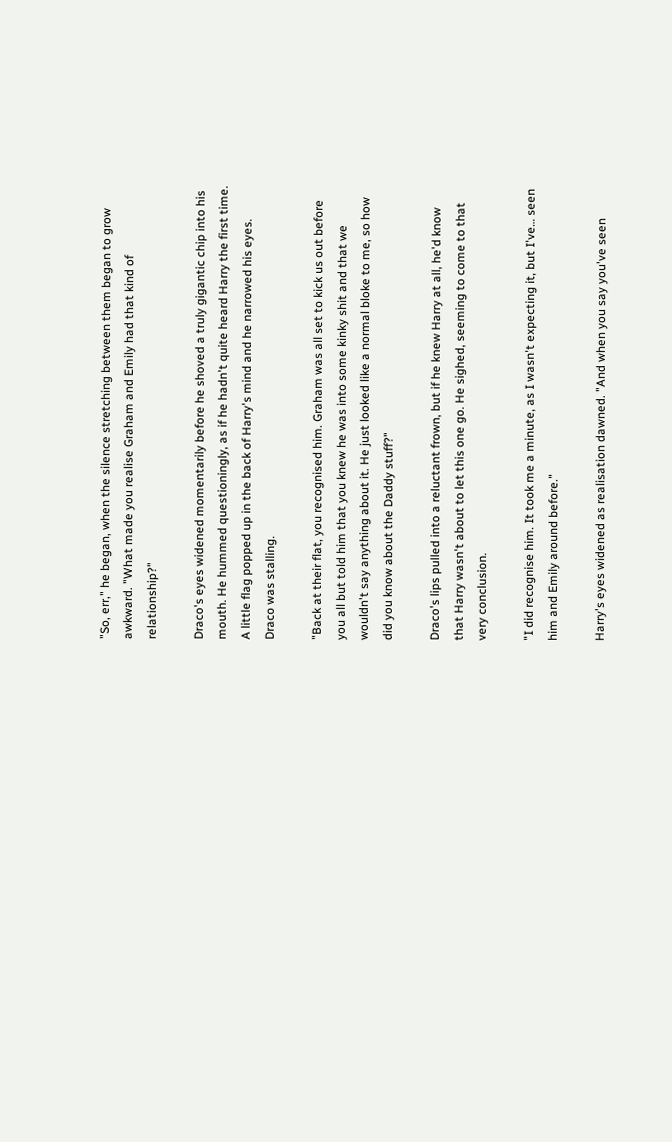"So, err," he began, when the silence stretching between them began to grow awkward. "What made you realise Graham and Emily had that kind of relationship?"

Draco's eyes widened momentarily before he shoved a truly gigantic chip into his mouth. He hummed questioningly, as if he hadn't quite heard Harry the first time. A little flag popped up in the back of Harry's mind and he narrowed his eyes. Draco was stalling.

"Back at their flat, you recognised him. Graham was all set to kick us out before you all but told him that you knew he was into some kinky shit and that we wouldn't say anything about it. He just looked like a normal bloke to me, so how did you know about the Daddy stuff?"

Draco's lips pulled into a reluctant frown, but if he knew Harry at all, he'd know that Harry wasn't about to let this one go. He sighed, seeming to come to that very conclusion.

"I did recognise him. It took me a minute, as I wasn't expecting it, but I've… seen him and Emily around before."

Harry's eyes widened as realisation dawned. "And when you say you've seen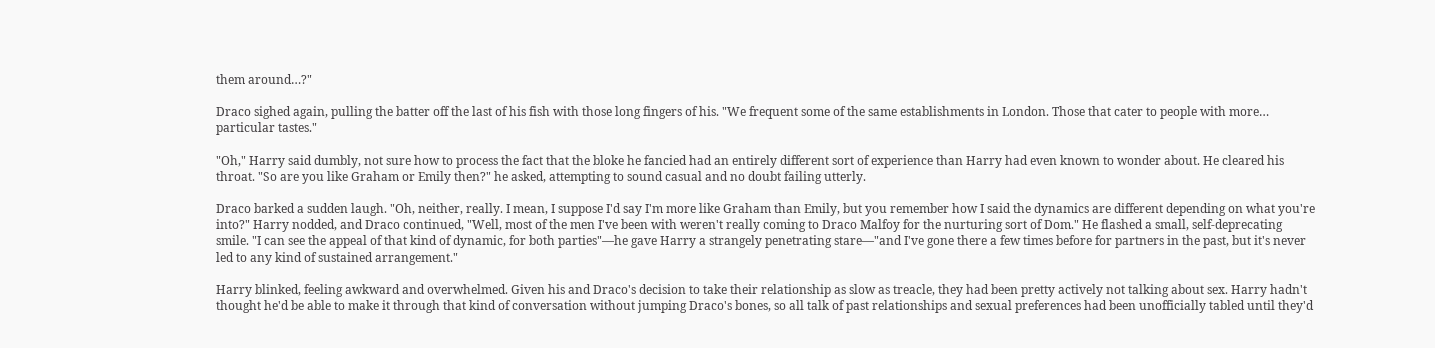them around…?"

Draco sighed again, pulling the batter off the last of his fish with those long fingers of his. "We frequent some of the same establishments in London. Those that cater to people with more… particular tastes."

"Oh," Harry said dumbly, not sure how to process the fact that the bloke he fancied had an entirely different sort of experience than Harry had even known to wonder about. He cleared his throat. "So are you like Graham or Emily then?" he asked, attempting to sound casual and no doubt failing utterly.

Draco barked a sudden laugh. "Oh, neither, really. I mean, I suppose I'd say I'm more like Graham than Emily, but you remember how I said the dynamics are different depending on what you're into?" Harry nodded, and Draco continued, "Well, most of the men I've been with weren't really coming to Draco Malfoy for the nurturing sort of Dom." He flashed a small, self-deprecating smile. "I can see the appeal of that kind of dynamic, for both parties"—he gave Harry a strangely penetrating stare—"and I've gone there a few times before for partners in the past, but it's never led to any kind of sustained arrangement."

Harry blinked, feeling awkward and overwhelmed. Given his and Draco's decision to take their relationship as slow as treacle, they had been pretty actively not talking about sex. Harry hadn't thought he'd be able to make it through that kind of conversation without jumping Draco's bones, so all talk of past relationships and sexual preferences had been unofficially tabled until they'd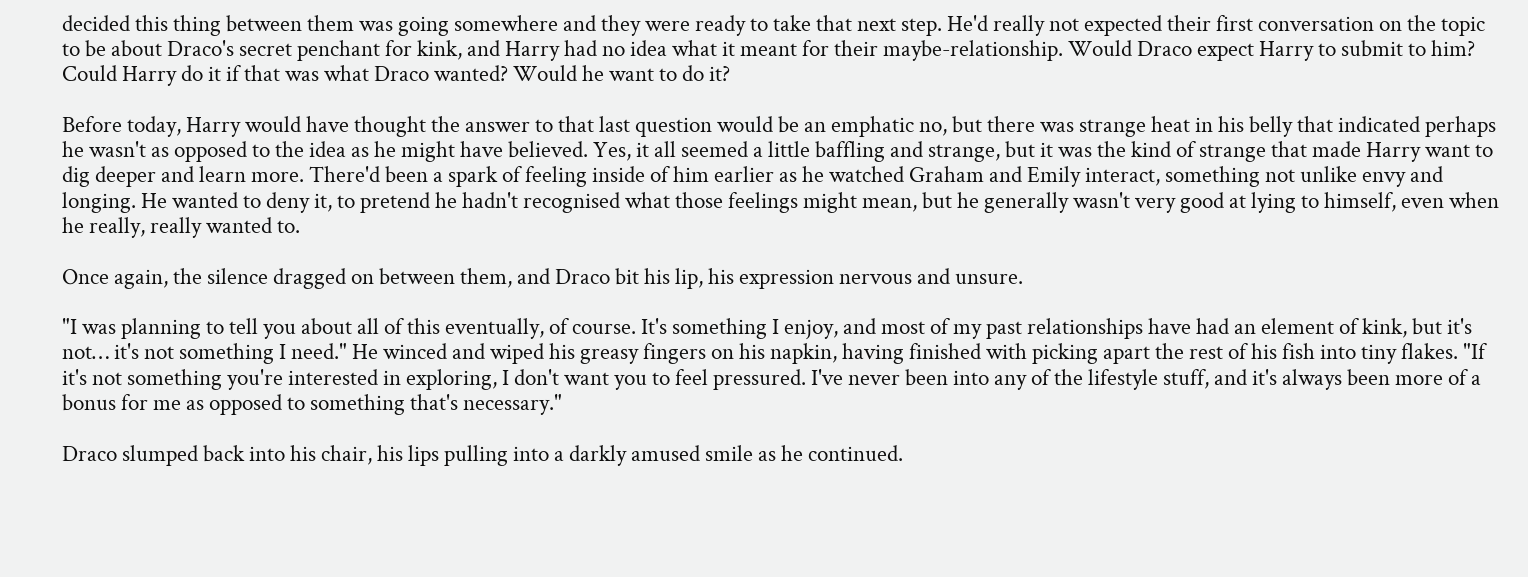decided this thing between them was going somewhere and they were ready to take that next step. He'd really not expected their first conversation on the topic to be about Draco's secret penchant for kink, and Harry had no idea what it meant for their maybe-relationship. Would Draco expect Harry to submit to him? Could Harry do it if that was what Draco wanted? Would he want to do it?

Before today, Harry would have thought the answer to that last question would be an emphatic no, but there was strange heat in his belly that indicated perhaps he wasn't as opposed to the idea as he might have believed. Yes, it all seemed a little baffling and strange, but it was the kind of strange that made Harry want to dig deeper and learn more. There'd been a spark of feeling inside of him earlier as he watched Graham and Emily interact, something not unlike envy and longing. He wanted to deny it, to pretend he hadn't recognised what those feelings might mean, but he generally wasn't very good at lying to himself, even when he really, really wanted to.

Once again, the silence dragged on between them, and Draco bit his lip, his expression nervous and unsure.

"I was planning to tell you about all of this eventually, of course. It's something I enjoy, and most of my past relationships have had an element of kink, but it's not… it's not something I need." He winced and wiped his greasy fingers on his napkin, having finished with picking apart the rest of his fish into tiny flakes. "If it's not something you're interested in exploring, I don't want you to feel pressured. I've never been into any of the lifestyle stuff, and it's always been more of a bonus for me as opposed to something that's necessary."

Draco slumped back into his chair, his lips pulling into a darkly amused smile as he continued.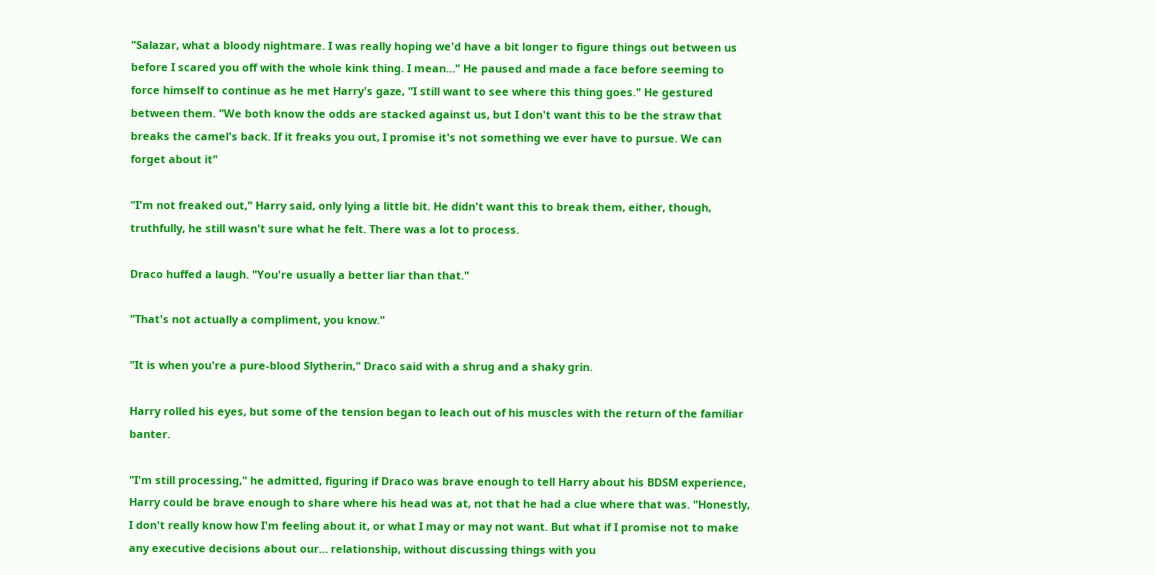"Salazar, what a bloody nightmare. I was really hoping we'd have a bit longer to figure things out between us before I scared you off with the whole kink thing. I mean…" He paused and made a face before seeming to force himself to continue as he met Harry's gaze, "I still want to see where this thing goes." He gestured between them. "We both know the odds are stacked against us, but I don't want this to be the straw that breaks the camel's back. If it freaks you out, I promise it's not something we ever have to pursue. We can forget about it"

"I'm not freaked out," Harry said, only lying a little bit. He didn't want this to break them, either, though, truthfully, he still wasn't sure what he felt. There was a lot to process.

Draco huffed a laugh. "You're usually a better liar than that."

"That's not actually a compliment, you know."

"It is when you're a pure-blood Slytherin," Draco said with a shrug and a shaky grin.

Harry rolled his eyes, but some of the tension began to leach out of his muscles with the return of the familiar banter.

"I'm still processing," he admitted, figuring if Draco was brave enough to tell Harry about his BDSM experience, Harry could be brave enough to share where his head was at, not that he had a clue where that was. "Honestly, I don't really know how I'm feeling about it, or what I may or may not want. But what if I promise not to make any executive decisions about our… relationship, without discussing things with you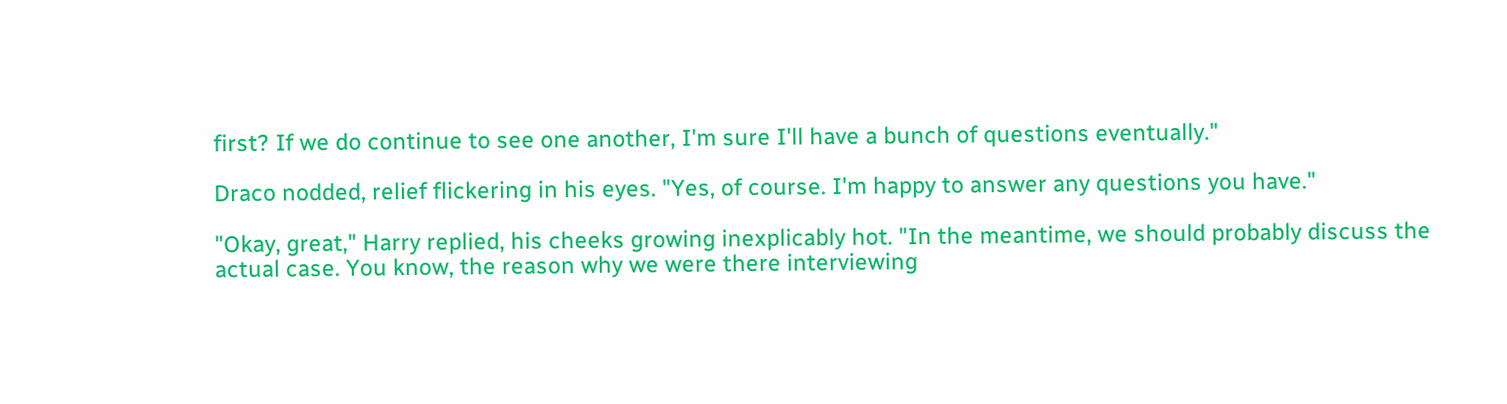first? If we do continue to see one another, I'm sure I'll have a bunch of questions eventually."

Draco nodded, relief flickering in his eyes. "Yes, of course. I'm happy to answer any questions you have."

"Okay, great," Harry replied, his cheeks growing inexplicably hot. "In the meantime, we should probably discuss the actual case. You know, the reason why we were there interviewing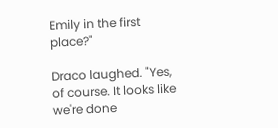Emily in the first place?"

Draco laughed. "Yes, of course. It looks like we're done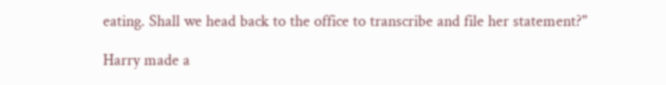eating. Shall we head back to the office to transcribe and file her statement?"

Harry made a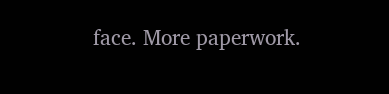face. More paperwork.